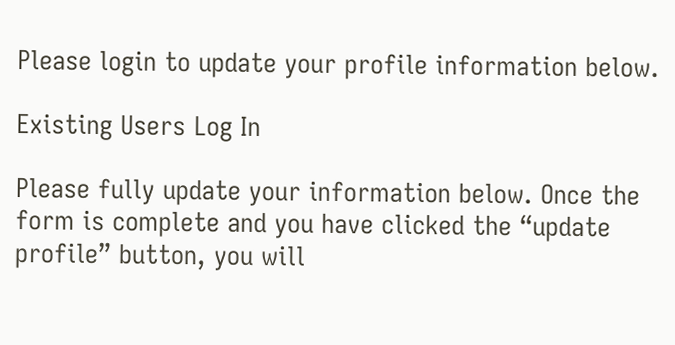Please login to update your profile information below.

Existing Users Log In

Please fully update your information below. Once the form is complete and you have clicked the “update profile” button, you will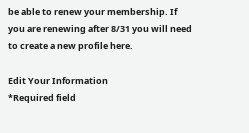be able to renew your membership. If you are renewing after 8/31 you will need to create a new profile here.

Edit Your Information
*Required field